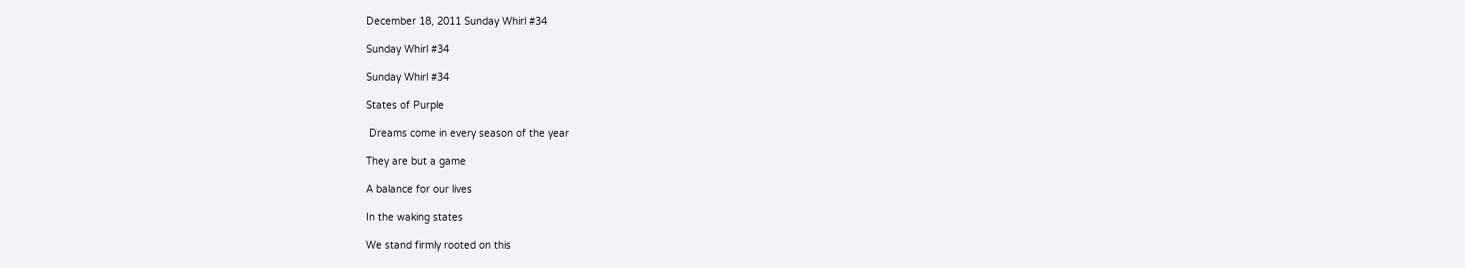December 18, 2011 Sunday Whirl #34

Sunday Whirl #34

Sunday Whirl #34

States of Purple

 Dreams come in every season of the year

They are but a game

A balance for our lives

In the waking states

We stand firmly rooted on this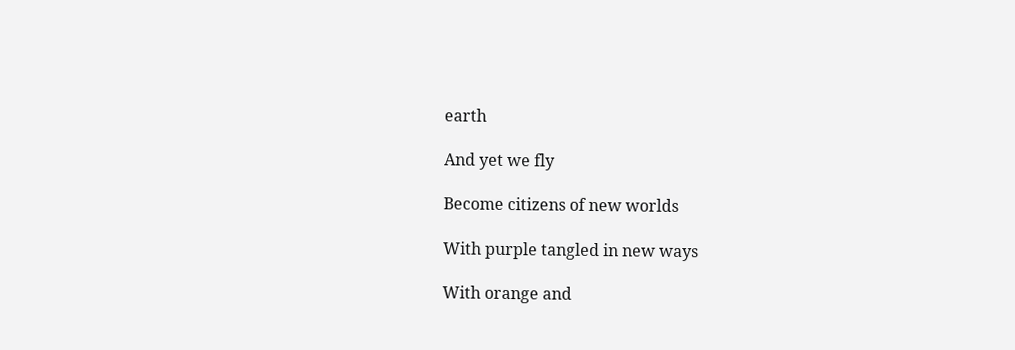earth

And yet we fly

Become citizens of new worlds

With purple tangled in new ways

With orange and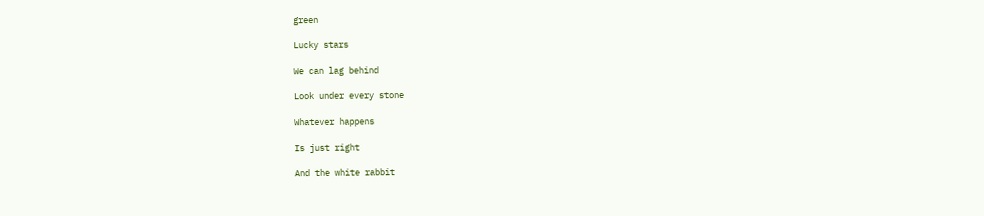green

Lucky stars

We can lag behind

Look under every stone

Whatever happens

Is just right

And the white rabbit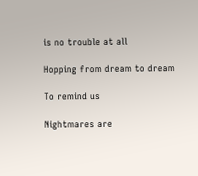is no trouble at all

Hopping from dream to dream

To remind us

Nightmares are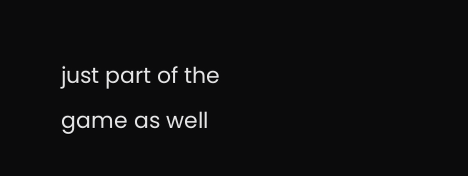just part of the game as well